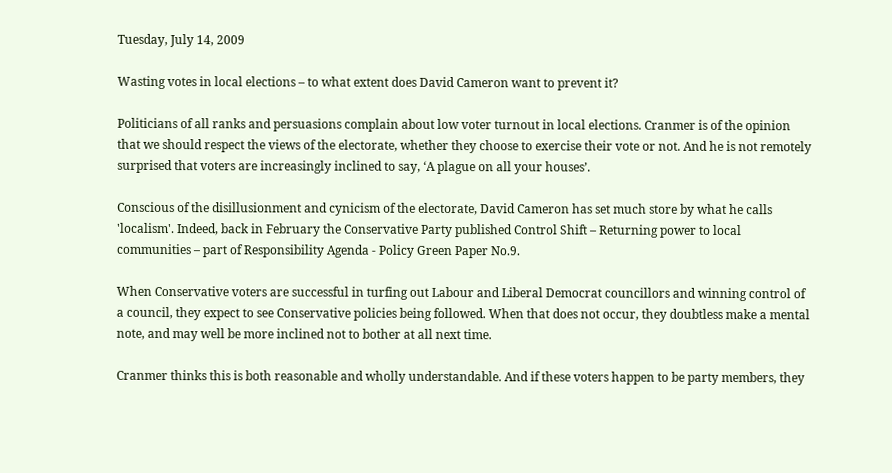Tuesday, July 14, 2009

Wasting votes in local elections – to what extent does David Cameron want to prevent it?

Politicians of all ranks and persuasions complain about low voter turnout in local elections. Cranmer is of the opinion that we should respect the views of the electorate, whether they choose to exercise their vote or not. And he is not remotely surprised that voters are increasingly inclined to say, ‘A plague on all your houses’.

Conscious of the disillusionment and cynicism of the electorate, David Cameron has set much store by what he calls 'localism'. Indeed, back in February the Conservative Party published Control Shift – Returning power to local communities – part of Responsibility Agenda - Policy Green Paper No.9.

When Conservative voters are successful in turfing out Labour and Liberal Democrat councillors and winning control of a council, they expect to see Conservative policies being followed. When that does not occur, they doubtless make a mental note, and may well be more inclined not to bother at all next time.

Cranmer thinks this is both reasonable and wholly understandable. And if these voters happen to be party members, they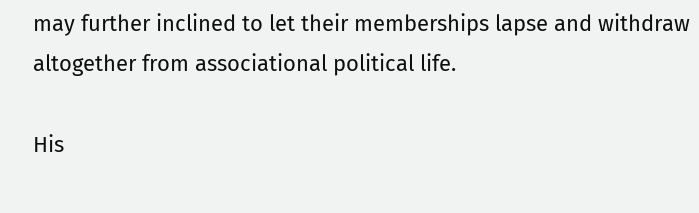may further inclined to let their memberships lapse and withdraw altogether from associational political life.

His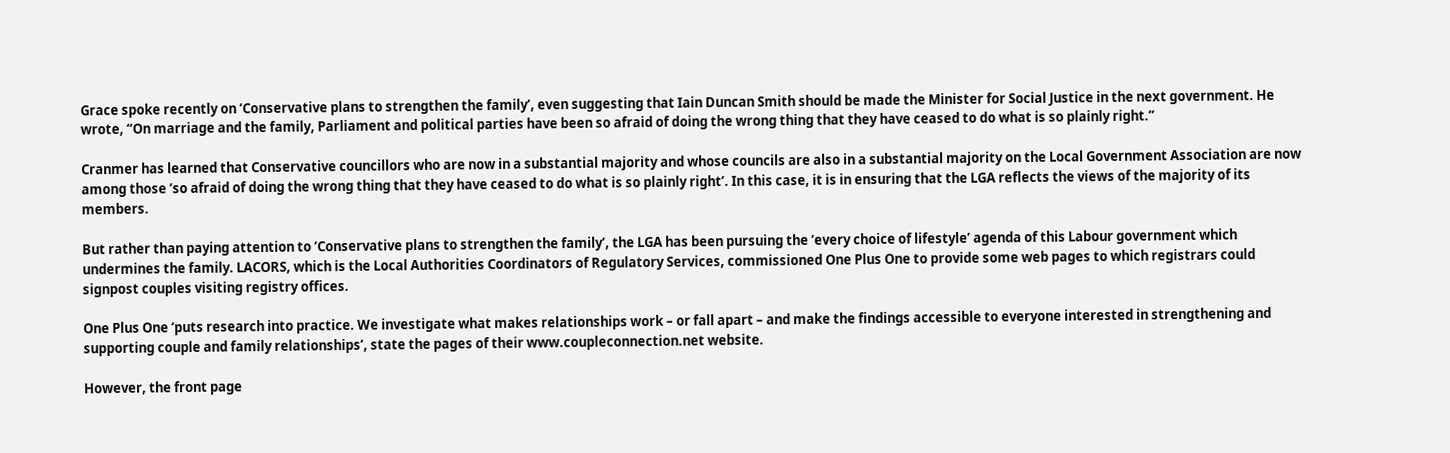Grace spoke recently on ‘Conservative plans to strengthen the family’, even suggesting that Iain Duncan Smith should be made the Minister for Social Justice in the next government. He wrote, “On marriage and the family, Parliament and political parties have been so afraid of doing the wrong thing that they have ceased to do what is so plainly right.”

Cranmer has learned that Conservative councillors who are now in a substantial majority and whose councils are also in a substantial majority on the Local Government Association are now among those ‘so afraid of doing the wrong thing that they have ceased to do what is so plainly right’. In this case, it is in ensuring that the LGA reflects the views of the majority of its members.

But rather than paying attention to ‘Conservative plans to strengthen the family’, the LGA has been pursuing the ‘every choice of lifestyle’ agenda of this Labour government which undermines the family. LACORS, which is the Local Authorities Coordinators of Regulatory Services, commissioned One Plus One to provide some web pages to which registrars could signpost couples visiting registry offices.

One Plus One ‘puts research into practice. We investigate what makes relationships work – or fall apart – and make the findings accessible to everyone interested in strengthening and supporting couple and family relationships’, state the pages of their www.coupleconnection.net website.

However, the front page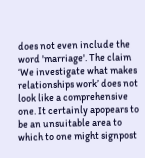does not even include the word 'marriage'. The claim ‘We investigate what makes relationships work’ does not look like a comprehensive one. It certainly apopears to be an unsuitable area to which to one might signpost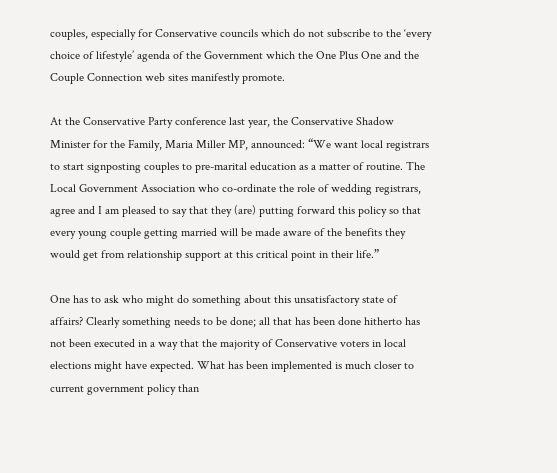couples, especially for Conservative councils which do not subscribe to the ‘every choice of lifestyle’ agenda of the Government which the One Plus One and the Couple Connection web sites manifestly promote.

At the Conservative Party conference last year, the Conservative Shadow Minister for the Family, Maria Miller MP, announced: “We want local registrars to start signposting couples to pre-marital education as a matter of routine. The Local Government Association who co-ordinate the role of wedding registrars, agree and I am pleased to say that they (are) putting forward this policy so that every young couple getting married will be made aware of the benefits they would get from relationship support at this critical point in their life.”

One has to ask who might do something about this unsatisfactory state of affairs? Clearly something needs to be done; all that has been done hitherto has not been executed in a way that the majority of Conservative voters in local elections might have expected. What has been implemented is much closer to current government policy than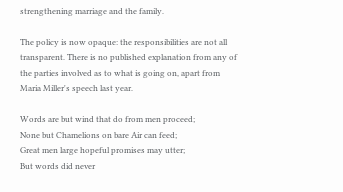strengthening marriage and the family.

The policy is now opaque: the responsibilities are not all transparent. There is no published explanation from any of the parties involved as to what is going on, apart from Maria Miller's speech last year.

Words are but wind that do from men proceed;
None but Chamelions on bare Air can feed;
Great men large hopeful promises may utter;
But words did never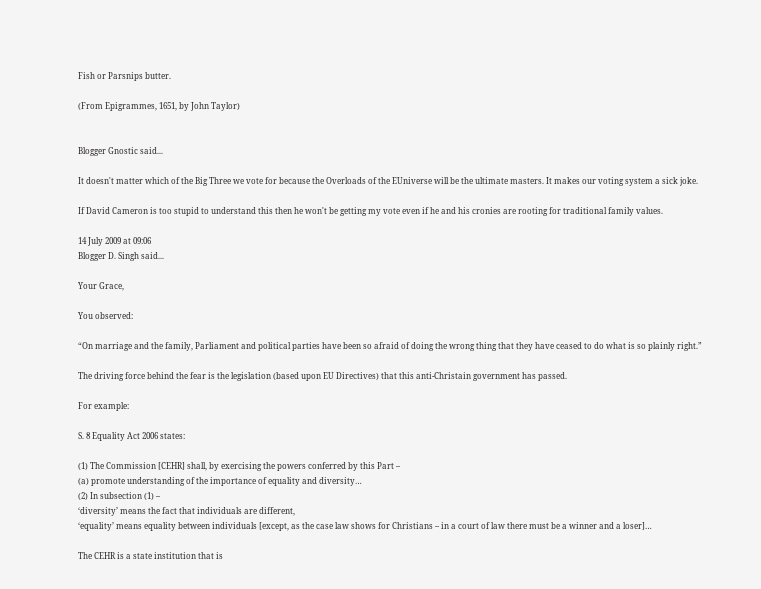Fish or Parsnips butter.

(From Epigrammes, 1651, by John Taylor)


Blogger Gnostic said...

It doesn't matter which of the Big Three we vote for because the Overloads of the EUniverse will be the ultimate masters. It makes our voting system a sick joke.

If David Cameron is too stupid to understand this then he won't be getting my vote even if he and his cronies are rooting for traditional family values.

14 July 2009 at 09:06
Blogger D. Singh said...

Your Grace,

You observed:

“On marriage and the family, Parliament and political parties have been so afraid of doing the wrong thing that they have ceased to do what is so plainly right.”

The driving force behind the fear is the legislation (based upon EU Directives) that this anti-Christain government has passed.

For example:

S. 8 Equality Act 2006 states:

(1) The Commission [CEHR] shall, by exercising the powers conferred by this Part –
(a) promote understanding of the importance of equality and diversity…
(2) In subsection (1) –
‘diversity’ means the fact that individuals are different,
‘equality’ means equality between individuals [except, as the case law shows for Christians – in a court of law there must be a winner and a loser]…

The CEHR is a state institution that is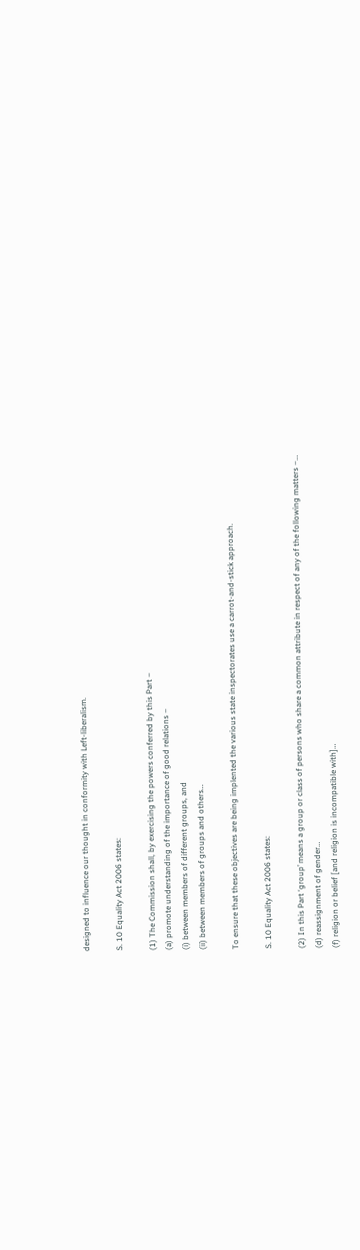designed to influence our thought in conformity with Left-liberalism.

S. 10 Equality Act 2006 states:

(1) The Commission shall, by exercising the powers conferred by this Part –
(a) promote understanding of the importance of good relations –
(i) between members of different groups, and
(ii) between members of groups and others…

To ensure that these objectives are being implented the various state inspectorates use a carrot-and-stick approach.

S. 10 Equality Act 2006 states:

(2) In this Part ‘group’ means a group or class of persons who share a common attribute in respect of any of the following matters –…
(d) reassignment of gender…
(f) religion or belief [and religion is incompatible with]…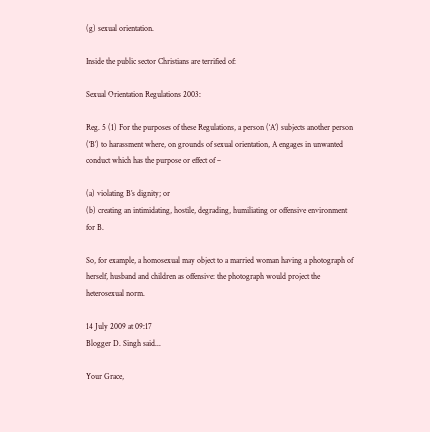(g) sexual orientation.

Inside the public sector Christians are terrified of:

Sexual Orientation Regulations 2003:

Reg. 5 (1) For the purposes of these Regulations, a person (‘A’) subjects another person (‘B’) to harassment where, on grounds of sexual orientation, A engages in unwanted conduct which has the purpose or effect of –

(a) violating B’s dignity; or
(b) creating an intimidating, hostile, degrading, humiliating or offensive environment for B.

So, for example, a homosexual may object to a married woman having a photograph of herself, husband and children as offensive: the photograph would project the heterosexual norm.

14 July 2009 at 09:17
Blogger D. Singh said...

Your Grace,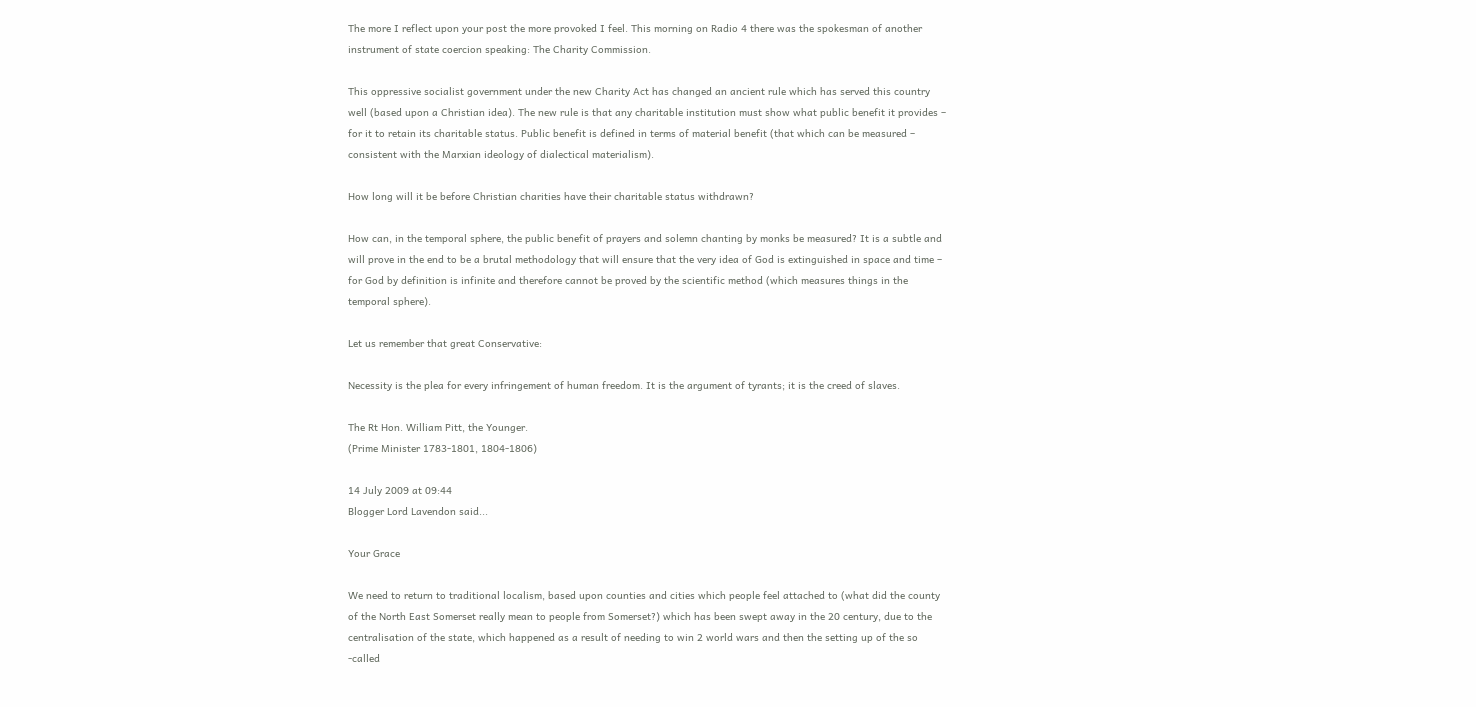The more I reflect upon your post the more provoked I feel. This morning on Radio 4 there was the spokesman of another instrument of state coercion speaking: The Charity Commission.

This oppressive socialist government under the new Charity Act has changed an ancient rule which has served this country well (based upon a Christian idea). The new rule is that any charitable institution must show what public benefit it provides – for it to retain its charitable status. Public benefit is defined in terms of material benefit (that which can be measured – consistent with the Marxian ideology of dialectical materialism).

How long will it be before Christian charities have their charitable status withdrawn?

How can, in the temporal sphere, the public benefit of prayers and solemn chanting by monks be measured? It is a subtle and will prove in the end to be a brutal methodology that will ensure that the very idea of God is extinguished in space and time – for God by definition is infinite and therefore cannot be proved by the scientific method (which measures things in the temporal sphere).

Let us remember that great Conservative:

Necessity is the plea for every infringement of human freedom. It is the argument of tyrants; it is the creed of slaves.

The Rt Hon. William Pitt, the Younger.
(Prime Minister 1783-1801, 1804-1806)

14 July 2009 at 09:44
Blogger Lord Lavendon said...

Your Grace

We need to return to traditional localism, based upon counties and cities which people feel attached to (what did the county of the North East Somerset really mean to people from Somerset?) which has been swept away in the 20 century, due to the centralisation of the state, which happened as a result of needing to win 2 world wars and then the setting up of the so -called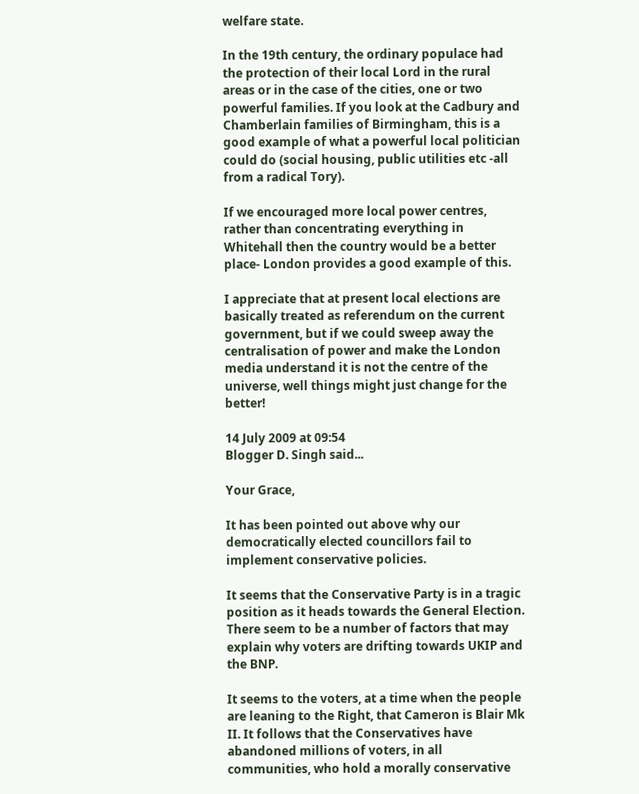welfare state.

In the 19th century, the ordinary populace had the protection of their local Lord in the rural areas or in the case of the cities, one or two powerful families. If you look at the Cadbury and Chamberlain families of Birmingham, this is a good example of what a powerful local politician could do (social housing, public utilities etc -all from a radical Tory).

If we encouraged more local power centres, rather than concentrating everything in Whitehall then the country would be a better place- London provides a good example of this.

I appreciate that at present local elections are basically treated as referendum on the current government, but if we could sweep away the centralisation of power and make the London media understand it is not the centre of the universe, well things might just change for the better!

14 July 2009 at 09:54
Blogger D. Singh said...

Your Grace,

It has been pointed out above why our democratically elected councillors fail to implement conservative policies.

It seems that the Conservative Party is in a tragic position as it heads towards the General Election. There seem to be a number of factors that may explain why voters are drifting towards UKIP and the BNP.

It seems to the voters, at a time when the people are leaning to the Right, that Cameron is Blair Mk II. It follows that the Conservatives have abandoned millions of voters, in all communities, who hold a morally conservative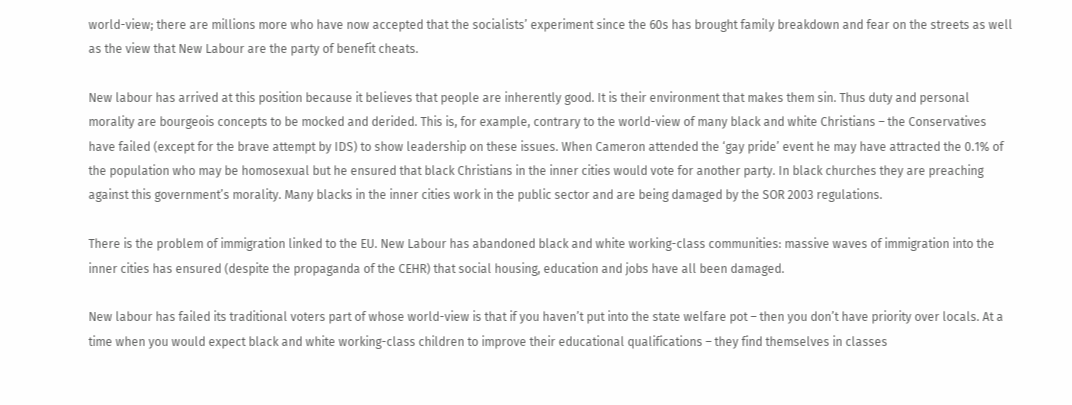world-view; there are millions more who have now accepted that the socialists’ experiment since the 60s has brought family breakdown and fear on the streets as well as the view that New Labour are the party of benefit cheats.

New labour has arrived at this position because it believes that people are inherently good. It is their environment that makes them sin. Thus duty and personal morality are bourgeois concepts to be mocked and derided. This is, for example, contrary to the world-view of many black and white Christians – the Conservatives have failed (except for the brave attempt by IDS) to show leadership on these issues. When Cameron attended the ‘gay pride’ event he may have attracted the 0.1% of the population who may be homosexual but he ensured that black Christians in the inner cities would vote for another party. In black churches they are preaching against this government’s morality. Many blacks in the inner cities work in the public sector and are being damaged by the SOR 2003 regulations.

There is the problem of immigration linked to the EU. New Labour has abandoned black and white working-class communities: massive waves of immigration into the inner cities has ensured (despite the propaganda of the CEHR) that social housing, education and jobs have all been damaged.

New labour has failed its traditional voters part of whose world-view is that if you haven’t put into the state welfare pot – then you don’t have priority over locals. At a time when you would expect black and white working-class children to improve their educational qualifications – they find themselves in classes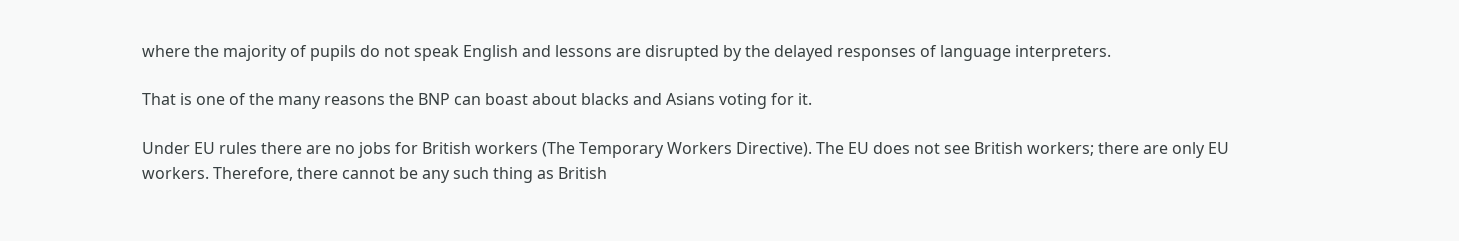where the majority of pupils do not speak English and lessons are disrupted by the delayed responses of language interpreters.

That is one of the many reasons the BNP can boast about blacks and Asians voting for it.

Under EU rules there are no jobs for British workers (The Temporary Workers Directive). The EU does not see British workers; there are only EU workers. Therefore, there cannot be any such thing as British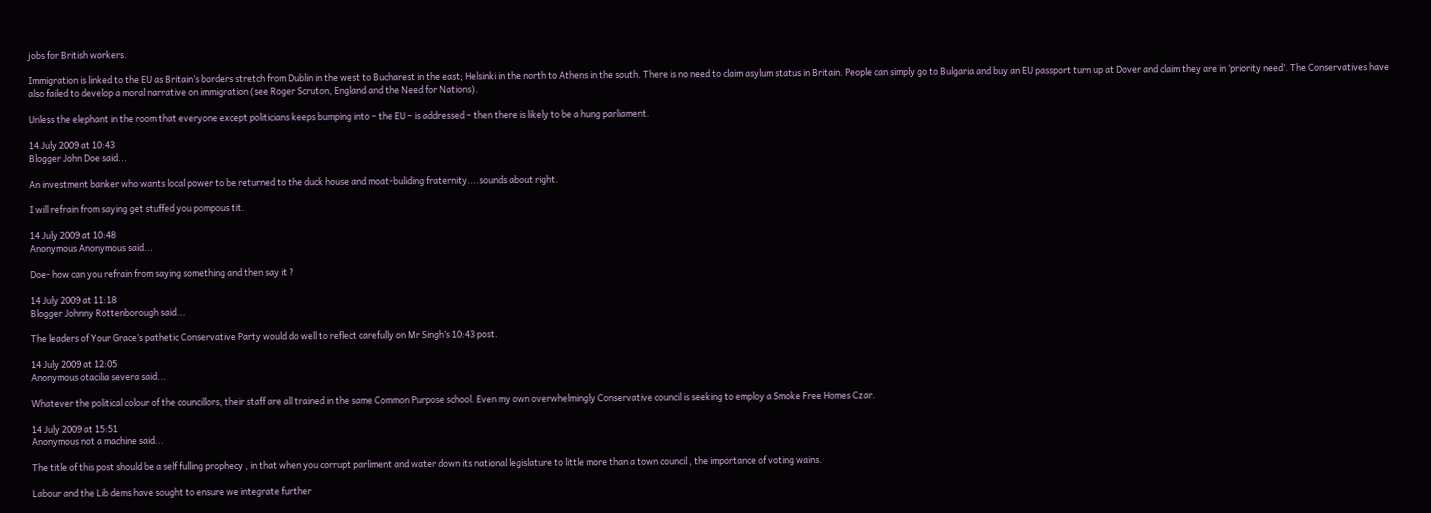jobs for British workers.

Immigration is linked to the EU as Britain’s borders stretch from Dublin in the west to Bucharest in the east; Helsinki in the north to Athens in the south. There is no need to claim asylum status in Britain. People can simply go to Bulgaria and buy an EU passport turn up at Dover and claim they are in ‘priority need’. The Conservatives have also failed to develop a moral narrative on immigration (see Roger Scruton, England and the Need for Nations).

Unless the elephant in the room that everyone except politicians keeps bumping into – the EU – is addressed – then there is likely to be a hung parliament.

14 July 2009 at 10:43
Blogger John Doe said...

An investment banker who wants local power to be returned to the duck house and moat-buliding fraternity....sounds about right.

I will refrain from saying get stuffed you pompous tit.

14 July 2009 at 10:48
Anonymous Anonymous said...

Doe- how can you refrain from saying something and then say it ?

14 July 2009 at 11:18
Blogger Johnny Rottenborough said...

The leaders of Your Grace’s pathetic Conservative Party would do well to reflect carefully on Mr Singh’s 10:43 post.

14 July 2009 at 12:05
Anonymous otacilia severa said...

Whatever the political colour of the councillors, their staff are all trained in the same Common Purpose school. Even my own overwhelmingly Conservative council is seeking to employ a Smoke Free Homes Czar.

14 July 2009 at 15:51
Anonymous not a machine said...

The title of this post should be a self fulling prophecy , in that when you corrupt parliment and water down its national legislature to little more than a town council , the importance of voting wains.

Labour and the Lib dems have sought to ensure we integrate further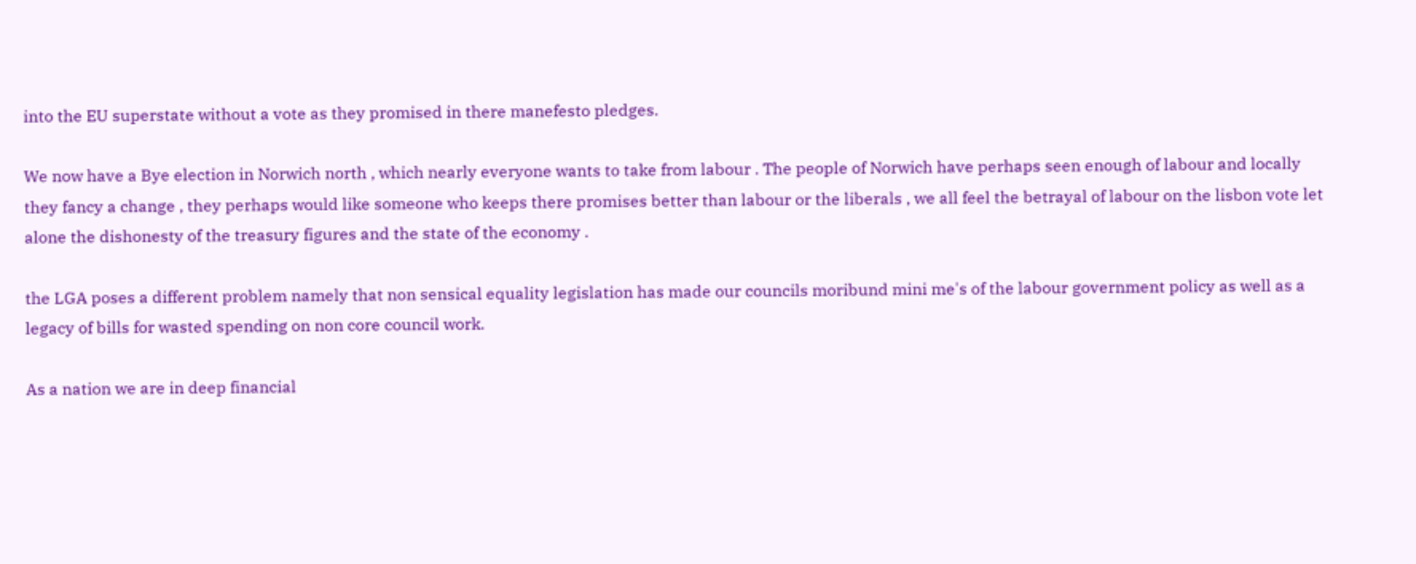into the EU superstate without a vote as they promised in there manefesto pledges.

We now have a Bye election in Norwich north , which nearly everyone wants to take from labour . The people of Norwich have perhaps seen enough of labour and locally they fancy a change , they perhaps would like someone who keeps there promises better than labour or the liberals , we all feel the betrayal of labour on the lisbon vote let alone the dishonesty of the treasury figures and the state of the economy .

the LGA poses a different problem namely that non sensical equality legislation has made our councils moribund mini me's of the labour government policy as well as a legacy of bills for wasted spending on non core council work.

As a nation we are in deep financial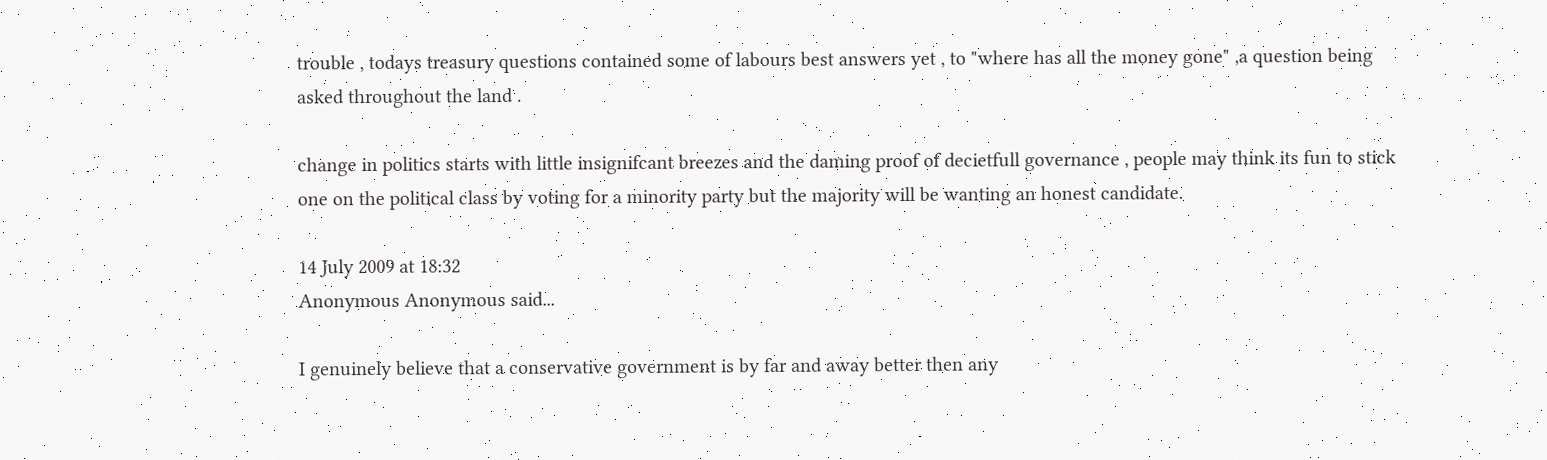trouble , todays treasury questions contained some of labours best answers yet , to "where has all the money gone" ,a question being asked throughout the land .

change in politics starts with little insignifcant breezes and the daming proof of decietfull governance , people may think its fun to stick one on the political class by voting for a minority party but the majority will be wanting an honest candidate.

14 July 2009 at 18:32
Anonymous Anonymous said...

I genuinely believe that a conservative government is by far and away better then any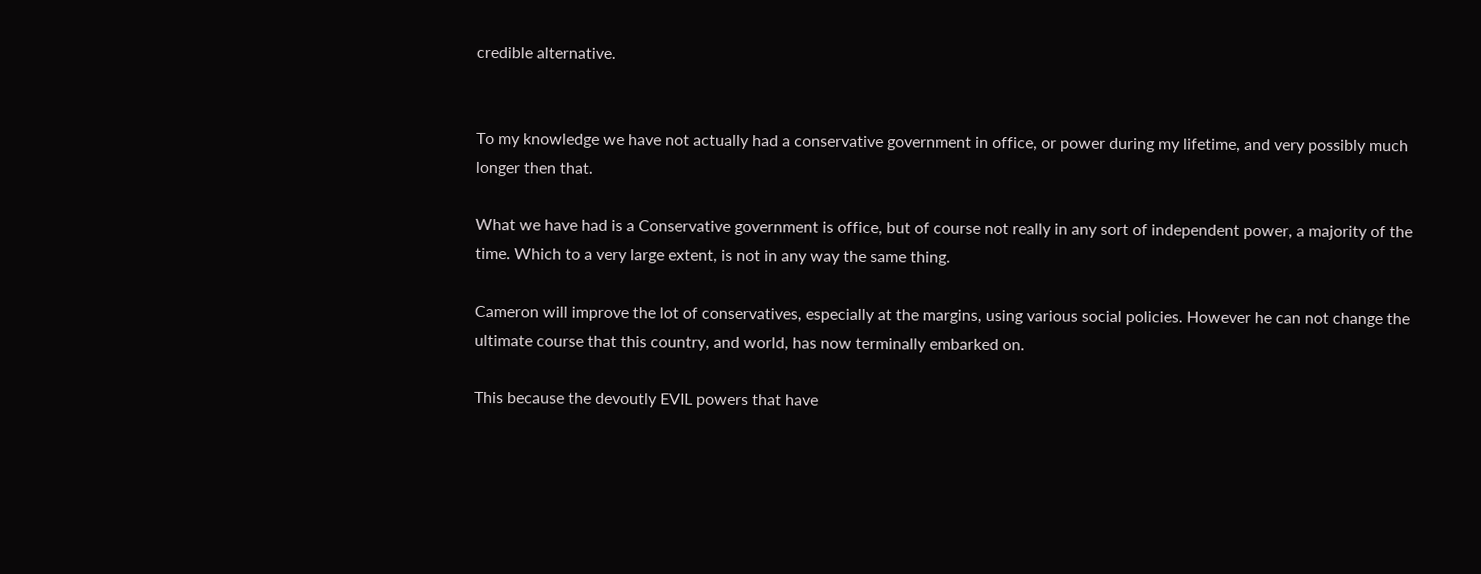credible alternative.


To my knowledge we have not actually had a conservative government in office, or power during my lifetime, and very possibly much longer then that.

What we have had is a Conservative government is office, but of course not really in any sort of independent power, a majority of the time. Which to a very large extent, is not in any way the same thing.

Cameron will improve the lot of conservatives, especially at the margins, using various social policies. However he can not change the ultimate course that this country, and world, has now terminally embarked on.

This because the devoutly EVIL powers that have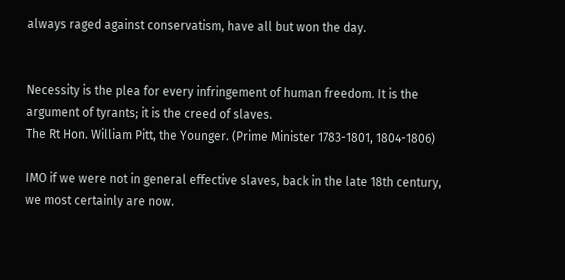always raged against conservatism, have all but won the day.


Necessity is the plea for every infringement of human freedom. It is the argument of tyrants; it is the creed of slaves.
The Rt Hon. William Pitt, the Younger. (Prime Minister 1783-1801, 1804-1806)

IMO if we were not in general effective slaves, back in the late 18th century, we most certainly are now.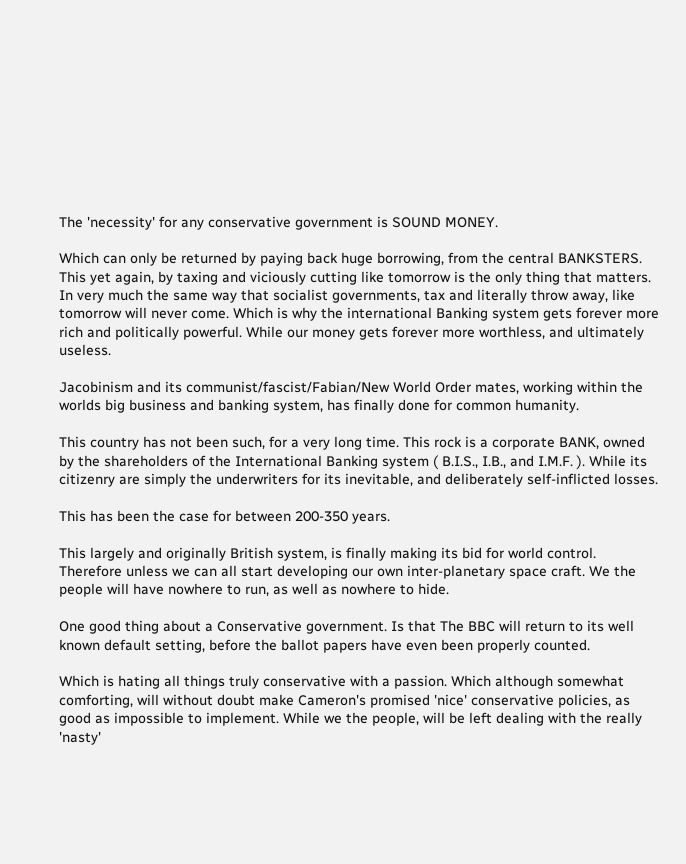The 'necessity' for any conservative government is SOUND MONEY.

Which can only be returned by paying back huge borrowing, from the central BANKSTERS. This yet again, by taxing and viciously cutting like tomorrow is the only thing that matters. In very much the same way that socialist governments, tax and literally throw away, like tomorrow will never come. Which is why the international Banking system gets forever more rich and politically powerful. While our money gets forever more worthless, and ultimately useless.

Jacobinism and its communist/fascist/Fabian/New World Order mates, working within the worlds big business and banking system, has finally done for common humanity.

This country has not been such, for a very long time. This rock is a corporate BANK, owned by the shareholders of the International Banking system ( B.I.S., I.B., and I.M.F. ). While its citizenry are simply the underwriters for its inevitable, and deliberately self-inflicted losses.

This has been the case for between 200-350 years.

This largely and originally British system, is finally making its bid for world control. Therefore unless we can all start developing our own inter-planetary space craft. We the people will have nowhere to run, as well as nowhere to hide.

One good thing about a Conservative government. Is that The BBC will return to its well known default setting, before the ballot papers have even been properly counted.

Which is hating all things truly conservative with a passion. Which although somewhat comforting, will without doubt make Cameron's promised 'nice' conservative policies, as good as impossible to implement. While we the people, will be left dealing with the really 'nasty'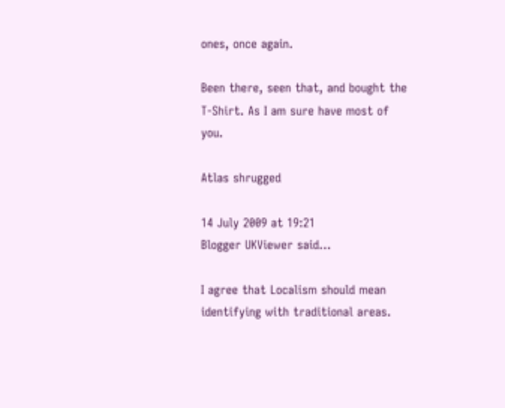ones, once again.

Been there, seen that, and bought the T-Shirt. As I am sure have most of you.

Atlas shrugged

14 July 2009 at 19:21
Blogger UKViewer said...

I agree that Localism should mean identifying with traditional areas.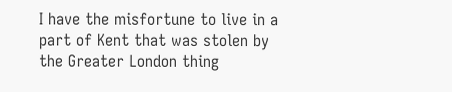I have the misfortune to live in a part of Kent that was stolen by the Greater London thing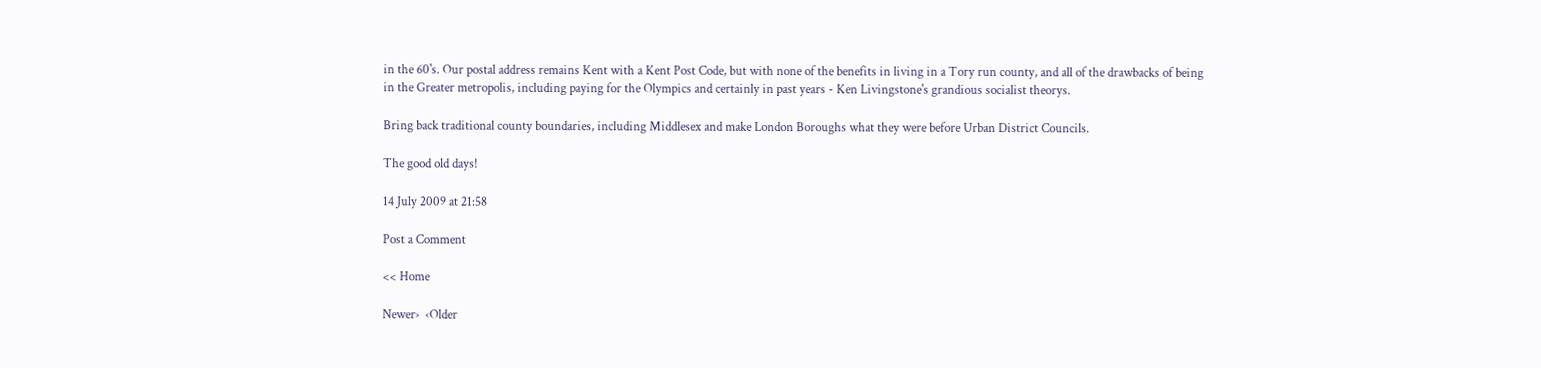in the 60's. Our postal address remains Kent with a Kent Post Code, but with none of the benefits in living in a Tory run county, and all of the drawbacks of being in the Greater metropolis, including paying for the Olympics and certainly in past years - Ken Livingstone's grandious socialist theorys.

Bring back traditional county boundaries, including Middlesex and make London Boroughs what they were before Urban District Councils.

The good old days!

14 July 2009 at 21:58

Post a Comment

<< Home

Newer›  ‹Older